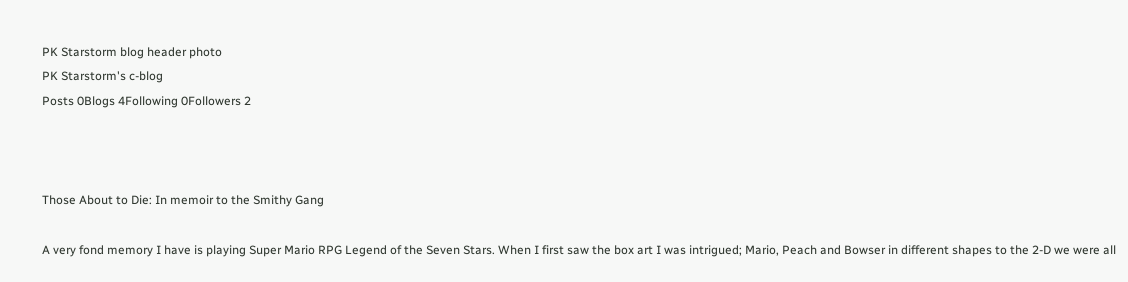PK Starstorm blog header photo
PK Starstorm's c-blog
Posts 0Blogs 4Following 0Followers 2



Those About to Die: In memoir to the Smithy Gang

A very fond memory I have is playing Super Mario RPG Legend of the Seven Stars. When I first saw the box art I was intrigued; Mario, Peach and Bowser in different shapes to the 2-D we were all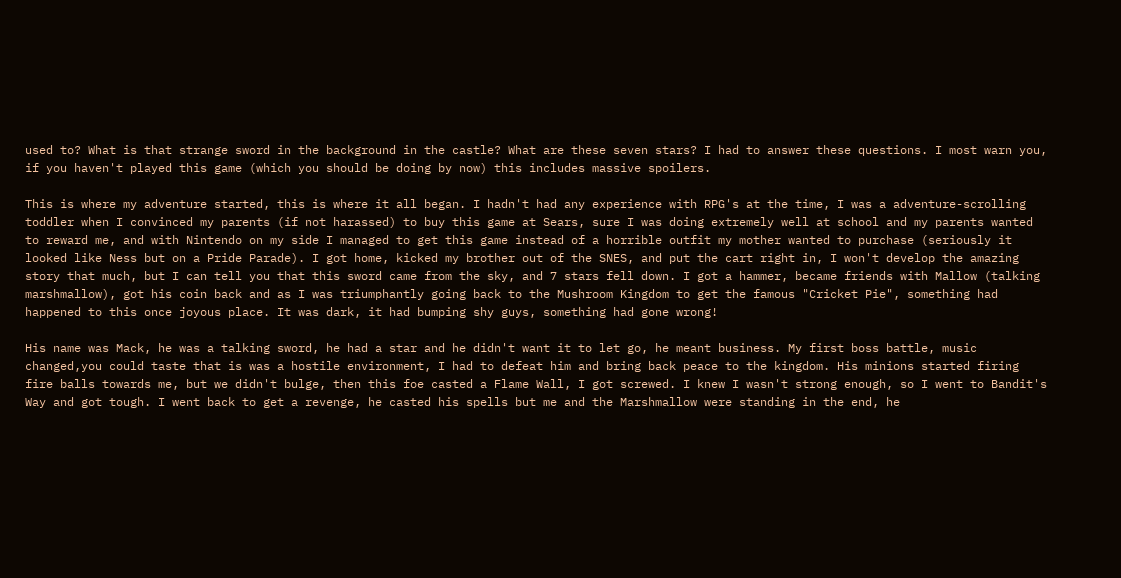used to? What is that strange sword in the background in the castle? What are these seven stars? I had to answer these questions. I most warn you, if you haven't played this game (which you should be doing by now) this includes massive spoilers.

This is where my adventure started, this is where it all began. I hadn't had any experience with RPG's at the time, I was a adventure-scrolling toddler when I convinced my parents (if not harassed) to buy this game at Sears, sure I was doing extremely well at school and my parents wanted to reward me, and with Nintendo on my side I managed to get this game instead of a horrible outfit my mother wanted to purchase (seriously it looked like Ness but on a Pride Parade). I got home, kicked my brother out of the SNES, and put the cart right in, I won't develop the amazing story that much, but I can tell you that this sword came from the sky, and 7 stars fell down. I got a hammer, became friends with Mallow (talking marshmallow), got his coin back and as I was triumphantly going back to the Mushroom Kingdom to get the famous "Cricket Pie", something had happened to this once joyous place. It was dark, it had bumping shy guys, something had gone wrong!

His name was Mack, he was a talking sword, he had a star and he didn't want it to let go, he meant business. My first boss battle, music changed,you could taste that is was a hostile environment, I had to defeat him and bring back peace to the kingdom. His minions started firing fire balls towards me, but we didn't bulge, then this foe casted a Flame Wall, I got screwed. I knew I wasn't strong enough, so I went to Bandit's Way and got tough. I went back to get a revenge, he casted his spells but me and the Marshmallow were standing in the end, he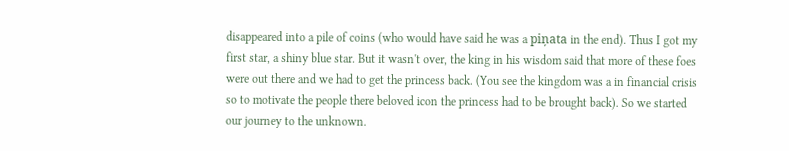disappeared into a pile of coins (who would have said he was a piņata in the end). Thus I got my first star, a shiny blue star. But it wasn't over, the king in his wisdom said that more of these foes were out there and we had to get the princess back. (You see the kingdom was a in financial crisis so to motivate the people there beloved icon the princess had to be brought back). So we started our journey to the unknown.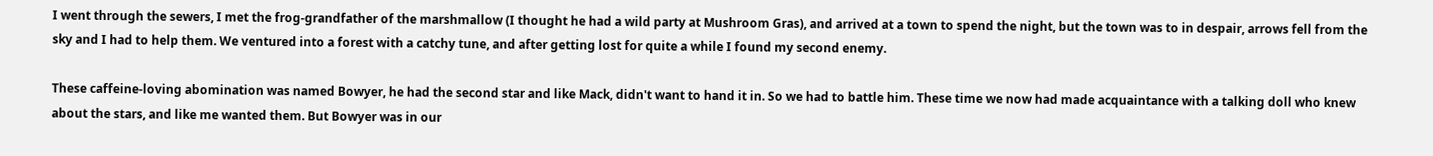I went through the sewers, I met the frog-grandfather of the marshmallow (I thought he had a wild party at Mushroom Gras), and arrived at a town to spend the night, but the town was to in despair, arrows fell from the sky and I had to help them. We ventured into a forest with a catchy tune, and after getting lost for quite a while I found my second enemy.

These caffeine-loving abomination was named Bowyer, he had the second star and like Mack, didn't want to hand it in. So we had to battle him. These time we now had made acquaintance with a talking doll who knew about the stars, and like me wanted them. But Bowyer was in our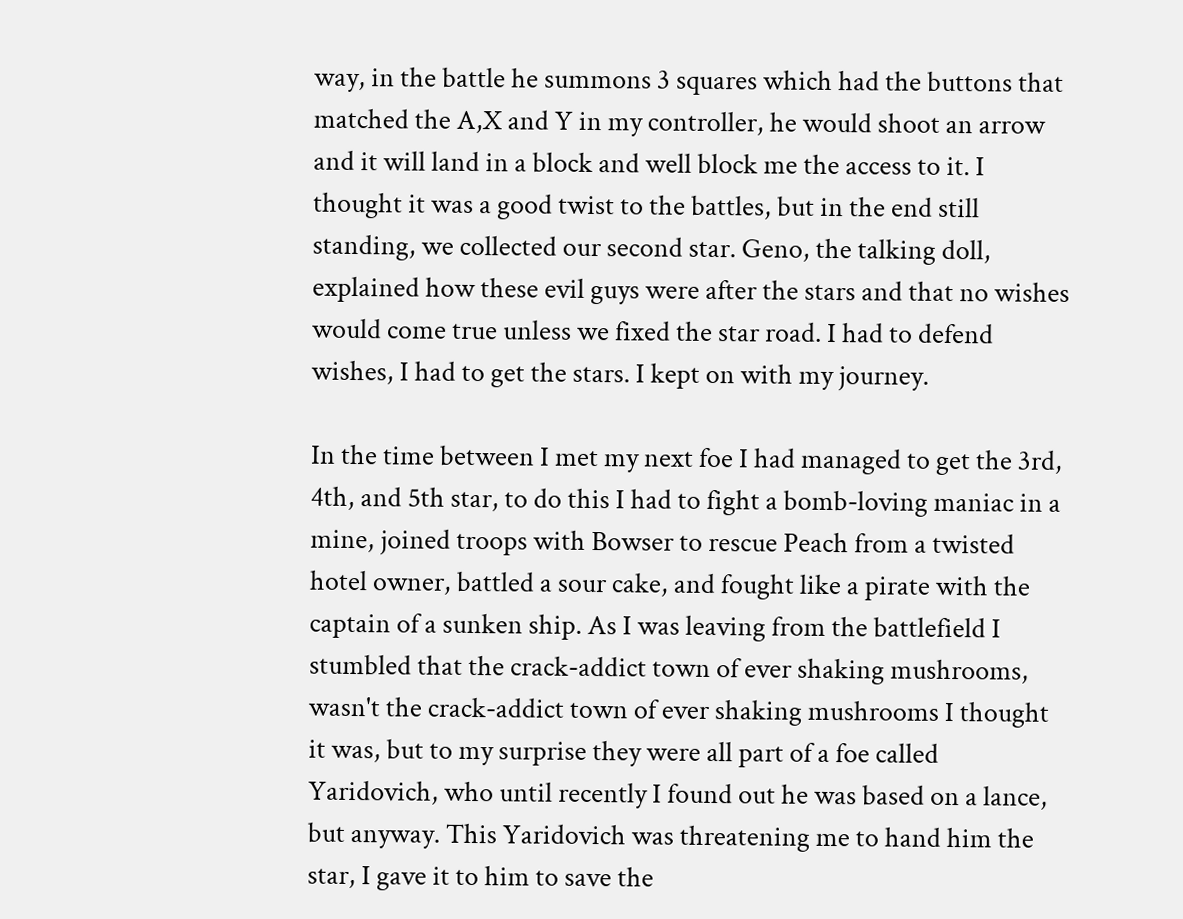way, in the battle he summons 3 squares which had the buttons that matched the A,X and Y in my controller, he would shoot an arrow and it will land in a block and well block me the access to it. I thought it was a good twist to the battles, but in the end still standing, we collected our second star. Geno, the talking doll, explained how these evil guys were after the stars and that no wishes would come true unless we fixed the star road. I had to defend wishes, I had to get the stars. I kept on with my journey.

In the time between I met my next foe I had managed to get the 3rd, 4th, and 5th star, to do this I had to fight a bomb-loving maniac in a mine, joined troops with Bowser to rescue Peach from a twisted hotel owner, battled a sour cake, and fought like a pirate with the captain of a sunken ship. As I was leaving from the battlefield I stumbled that the crack-addict town of ever shaking mushrooms, wasn't the crack-addict town of ever shaking mushrooms I thought it was, but to my surprise they were all part of a foe called Yaridovich, who until recently I found out he was based on a lance, but anyway. This Yaridovich was threatening me to hand him the star, I gave it to him to save the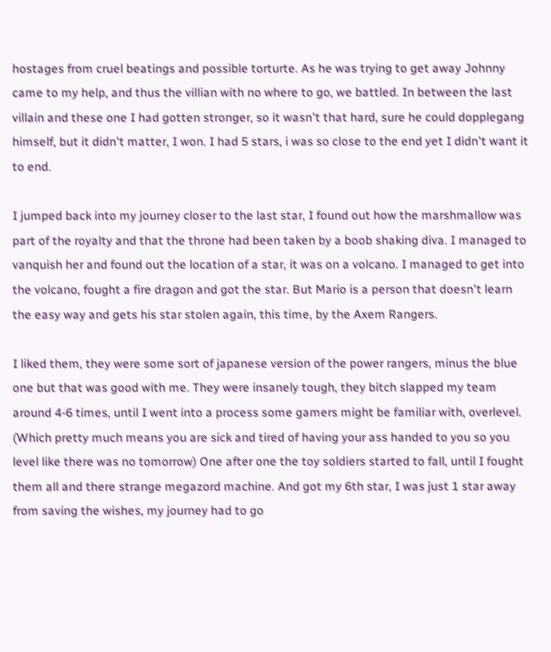hostages from cruel beatings and possible torturte. As he was trying to get away Johnny came to my help, and thus the villian with no where to go, we battled. In between the last villain and these one I had gotten stronger, so it wasn't that hard, sure he could dopplegang himself, but it didn't matter, I won. I had 5 stars, i was so close to the end yet I didn't want it to end.

I jumped back into my journey closer to the last star, I found out how the marshmallow was part of the royalty and that the throne had been taken by a boob shaking diva. I managed to vanquish her and found out the location of a star, it was on a volcano. I managed to get into the volcano, fought a fire dragon and got the star. But Mario is a person that doesn't learn the easy way and gets his star stolen again, this time, by the Axem Rangers.

I liked them, they were some sort of japanese version of the power rangers, minus the blue one but that was good with me. They were insanely tough, they bitch slapped my team around 4-6 times, until I went into a process some gamers might be familiar with, overlevel. (Which pretty much means you are sick and tired of having your ass handed to you so you level like there was no tomorrow) One after one the toy soldiers started to fall, until I fought them all and there strange megazord machine. And got my 6th star, I was just 1 star away from saving the wishes, my journey had to go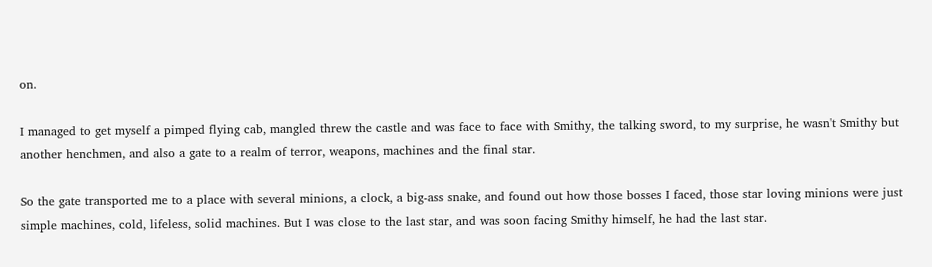on.

I managed to get myself a pimped flying cab, mangled threw the castle and was face to face with Smithy, the talking sword, to my surprise, he wasn't Smithy but another henchmen, and also a gate to a realm of terror, weapons, machines and the final star.

So the gate transported me to a place with several minions, a clock, a big-ass snake, and found out how those bosses I faced, those star loving minions were just simple machines, cold, lifeless, solid machines. But I was close to the last star, and was soon facing Smithy himself, he had the last star.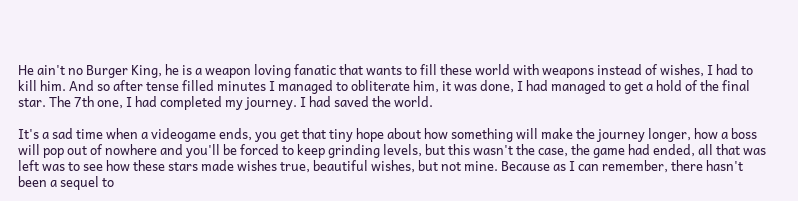He ain't no Burger King, he is a weapon loving fanatic that wants to fill these world with weapons instead of wishes, I had to kill him. And so after tense filled minutes I managed to obliterate him, it was done, I had managed to get a hold of the final star. The 7th one, I had completed my journey. I had saved the world.

It's a sad time when a videogame ends, you get that tiny hope about how something will make the journey longer, how a boss will pop out of nowhere and you'll be forced to keep grinding levels, but this wasn't the case, the game had ended, all that was left was to see how these stars made wishes true, beautiful wishes, but not mine. Because as I can remember, there hasn't been a sequel to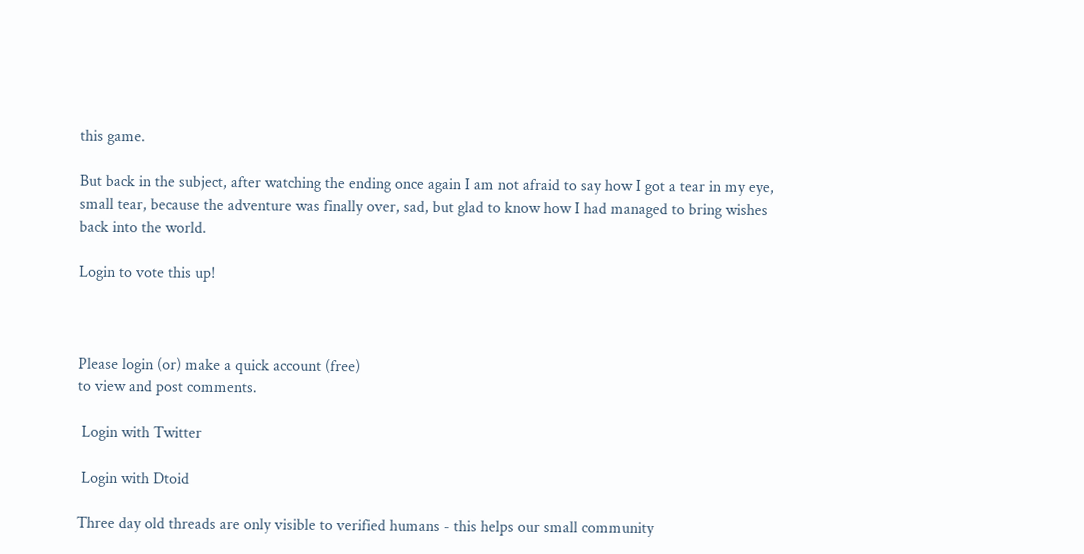this game.

But back in the subject, after watching the ending once again I am not afraid to say how I got a tear in my eye, small tear, because the adventure was finally over, sad, but glad to know how I had managed to bring wishes back into the world.

Login to vote this up!



Please login (or) make a quick account (free)
to view and post comments.

 Login with Twitter

 Login with Dtoid

Three day old threads are only visible to verified humans - this helps our small community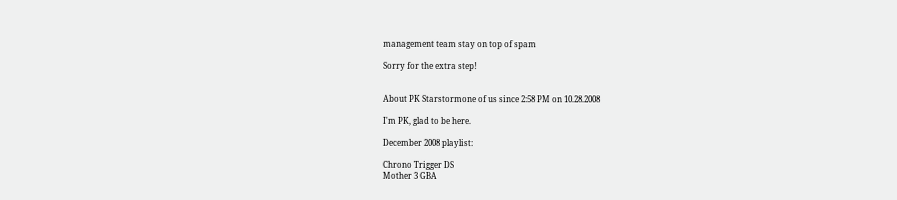management team stay on top of spam

Sorry for the extra step!


About PK Starstormone of us since 2:58 PM on 10.28.2008

I'm PK, glad to be here.

December 2008 playlist:

Chrono Trigger DS
Mother 3 GBA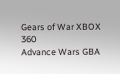Gears of War XBOX 360
Advance Wars GBA